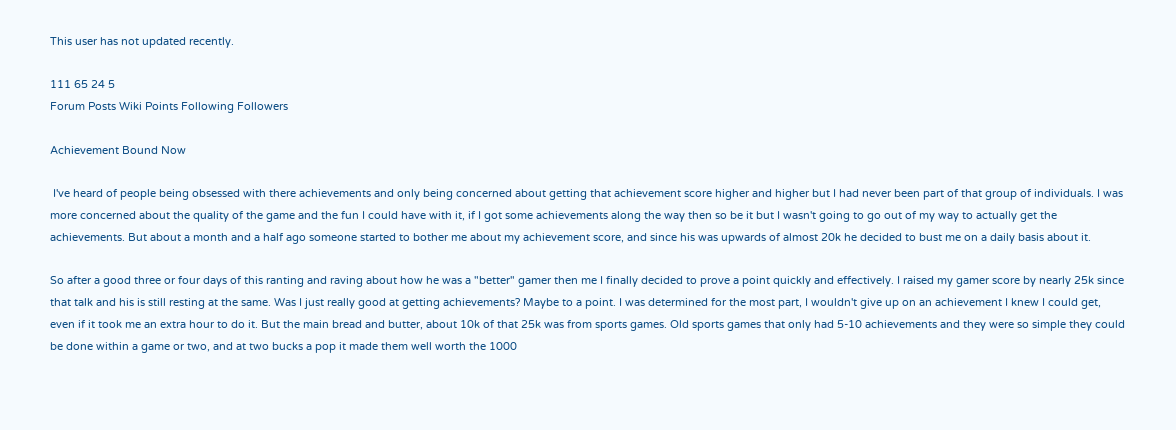This user has not updated recently.

111 65 24 5
Forum Posts Wiki Points Following Followers

Achievement Bound Now

 I've heard of people being obsessed with there achievements and only being concerned about getting that achievement score higher and higher but I had never been part of that group of individuals. I was more concerned about the quality of the game and the fun I could have with it, if I got some achievements along the way then so be it but I wasn't going to go out of my way to actually get the achievements. But about a month and a half ago someone started to bother me about my achievement score, and since his was upwards of almost 20k he decided to bust me on a daily basis about it.

So after a good three or four days of this ranting and raving about how he was a "better" gamer then me I finally decided to prove a point quickly and effectively. I raised my gamer score by nearly 25k since that talk and his is still resting at the same. Was I just really good at getting achievements? Maybe to a point. I was determined for the most part, I wouldn't give up on an achievement I knew I could get, even if it took me an extra hour to do it. But the main bread and butter, about 10k of that 25k was from sports games. Old sports games that only had 5-10 achievements and they were so simple they could be done within a game or two, and at two bucks a pop it made them well worth the 1000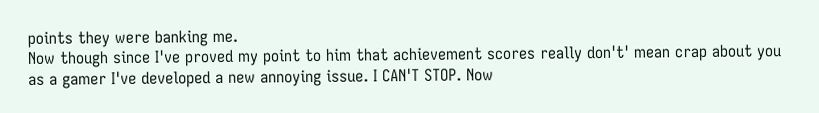points they were banking me.
Now though since I've proved my point to him that achievement scores really don't' mean crap about you as a gamer I've developed a new annoying issue. I CAN'T STOP. Now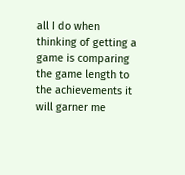all I do when thinking of getting a game is comparing the game length to the achievements it will garner me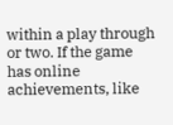within a play through or two. If the game has online achievements, like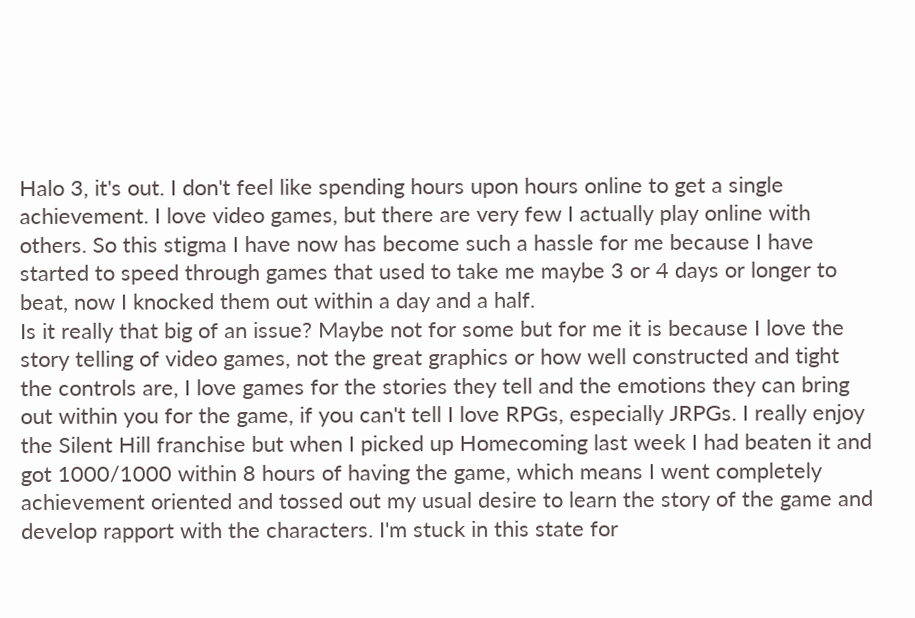Halo 3, it's out. I don't feel like spending hours upon hours online to get a single achievement. I love video games, but there are very few I actually play online with others. So this stigma I have now has become such a hassle for me because I have started to speed through games that used to take me maybe 3 or 4 days or longer to beat, now I knocked them out within a day and a half.
Is it really that big of an issue? Maybe not for some but for me it is because I love the story telling of video games, not the great graphics or how well constructed and tight the controls are, I love games for the stories they tell and the emotions they can bring out within you for the game, if you can't tell I love RPGs, especially JRPGs. I really enjoy the Silent Hill franchise but when I picked up Homecoming last week I had beaten it and got 1000/1000 within 8 hours of having the game, which means I went completely achievement oriented and tossed out my usual desire to learn the story of the game and develop rapport with the characters. I'm stuck in this state for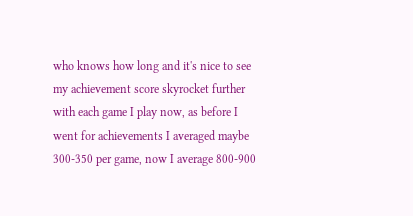who knows how long and it's nice to see my achievement score skyrocket further with each game I play now, as before I went for achievements I averaged maybe 300-350 per game, now I average 800-900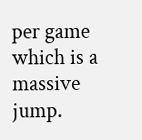per game which is a massive jump.